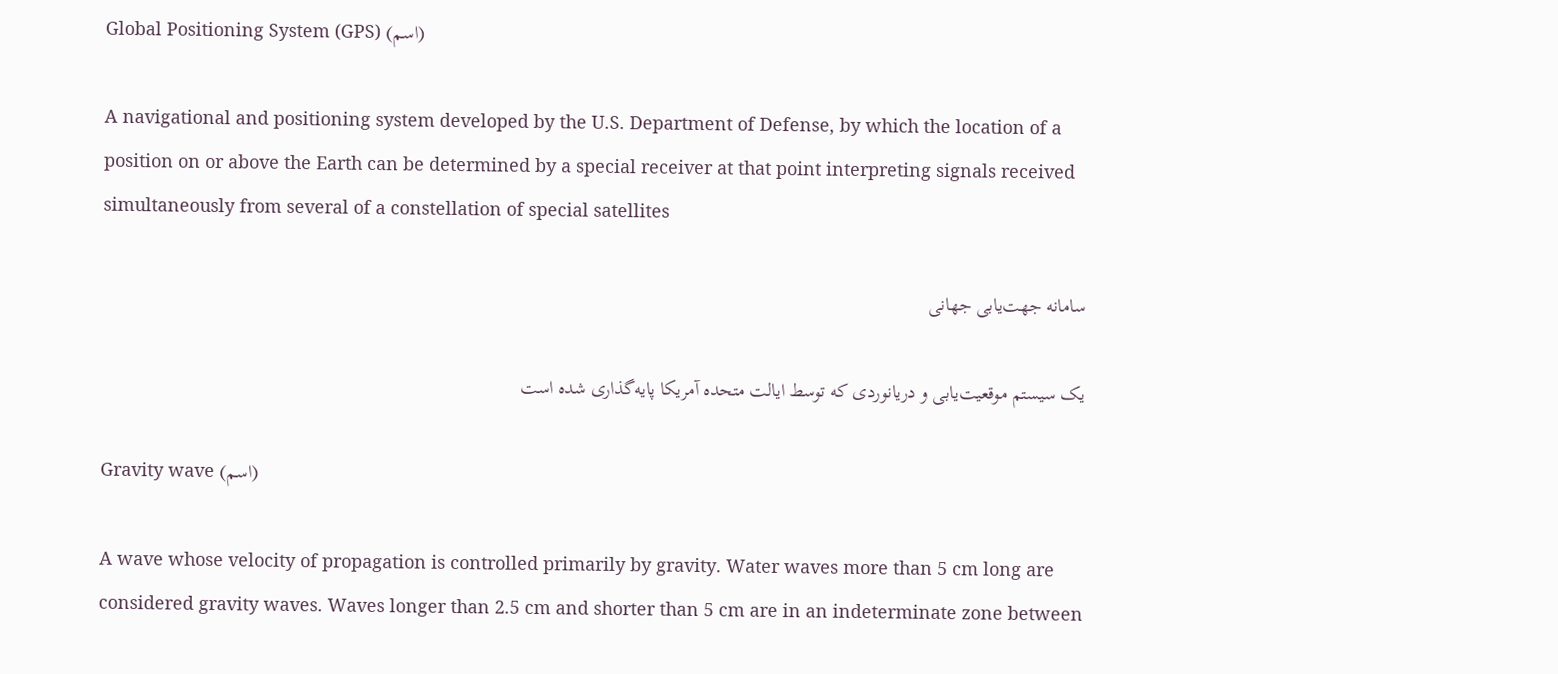Global Positioning System (GPS) (اسم)

A navigational and positioning system developed by the U.S. Department of Defense, by which the location of a position on or above the Earth can be determined by a special receiver at that point interpreting signals received simultaneously from several of a constellation of special satellites

سامانه جهت‌یابی جهانی

یک سیستم موقعیت‌یابی و دریانوردی که توسط ایالت متحده آمریکا پایه‌گذاری شده است

Gravity wave (اسم)

A wave whose velocity of propagation is controlled primarily by gravity. Water waves more than 5 cm long are considered gravity waves. Waves longer than 2.5 cm and shorter than 5 cm are in an indeterminate zone between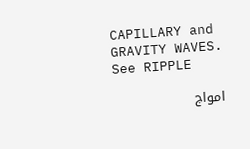CAPILLARY and GRAVITY WAVES. See RIPPLE

امواج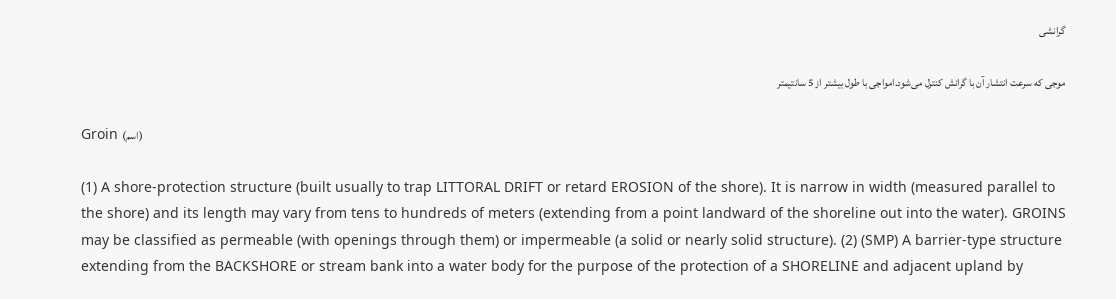گرانشی

موجی که سرعت انتشار آن با گرانش کنترل می‌شود.امواجی با طول بیشتر از 5 سانتیمتر

Groin (اسم)

(1) A shore-protection structure (built usually to trap LITTORAL DRIFT or retard EROSION of the shore). It is narrow in width (measured parallel to the shore) and its length may vary from tens to hundreds of meters (extending from a point landward of the shoreline out into the water). GROINS may be classified as permeable (with openings through them) or impermeable (a solid or nearly solid structure). (2) (SMP) A barrier-type structure extending from the BACKSHORE or stream bank into a water body for the purpose of the protection of a SHORELINE and adjacent upland by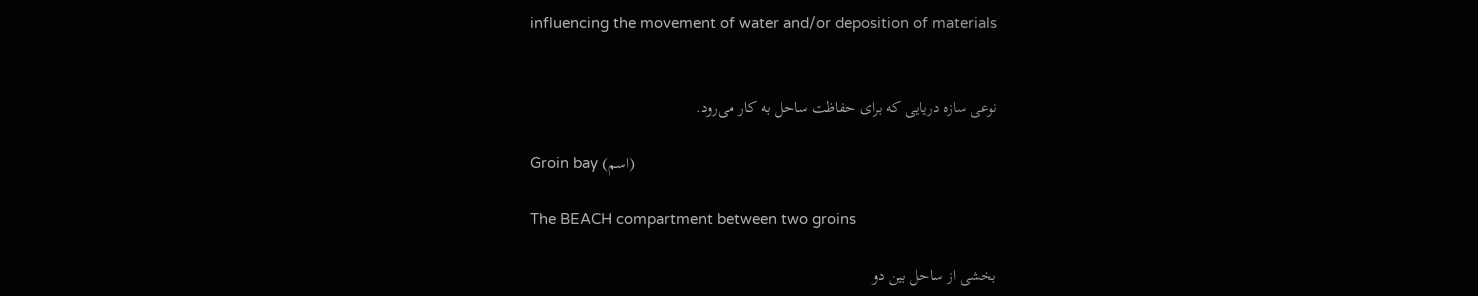influencing the movement of water and/or deposition of materials


نوعی سازه دریایی که برای حفاظت ساحل به کار می‌رود.

Groin bay (اسم)

The BEACH compartment between two groins

بخشی از ساحل بین دو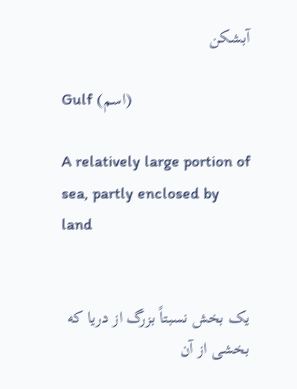آبشکن

Gulf (اسم)

A relatively large portion of sea, partly enclosed by land


یک بخش نسبتاً بزرگ از دریا که بخشی از آن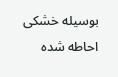بوسیله خشکی احاطه شده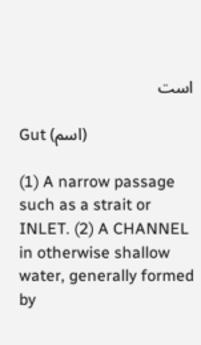است

Gut (اسم)

(1) A narrow passage such as a strait or INLET. (2) A CHANNEL in otherwise shallow water, generally formed by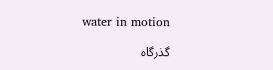water in motion

گذرگاه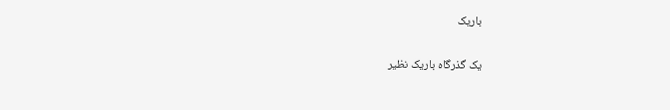باریک

یک گذرگاه باریک نظیر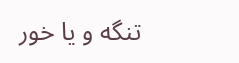تنگه و یا خور